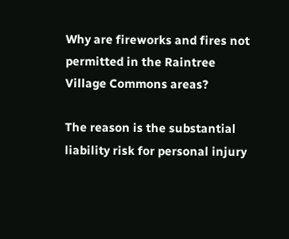Why are fireworks and fires not permitted in the Raintree Village Commons areas?

The reason is the substantial liability risk for personal injury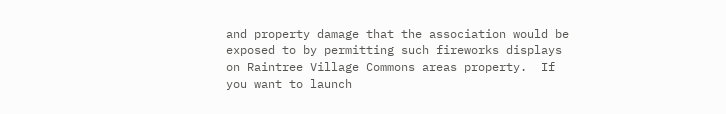and property damage that the association would be exposed to by permitting such fireworks displays on Raintree Village Commons areas property.  If you want to launch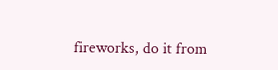fireworks, do it from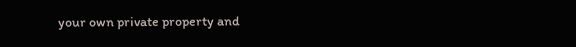your own private property and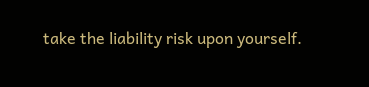take the liability risk upon yourself.